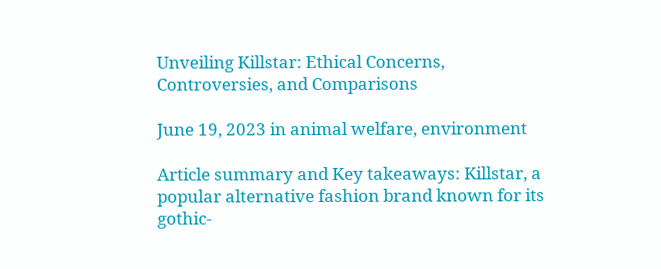Unveiling Killstar: Ethical Concerns, Controversies, and Comparisons

June 19, 2023 in animal welfare, environment

Article summary and Key takeaways: Killstar, a popular alternative fashion brand known for its gothic-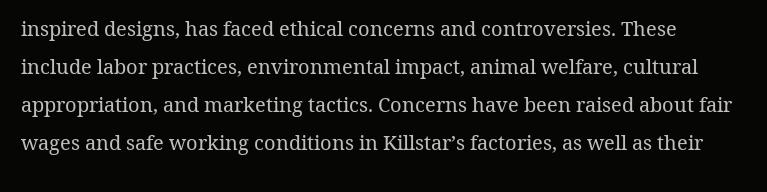inspired designs, has faced ethical concerns and controversies. These include labor practices, environmental impact, animal welfare, cultural appropriation, and marketing tactics. Concerns have been raised about fair wages and safe working conditions in Killstar’s factories, as well as their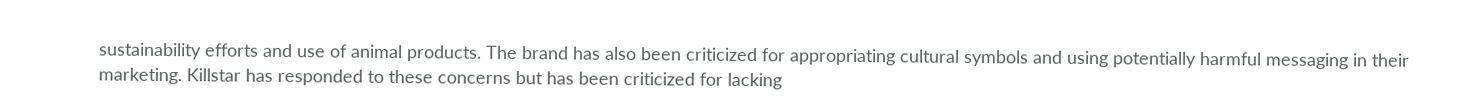sustainability efforts and use of animal products. The brand has also been criticized for appropriating cultural symbols and using potentially harmful messaging in their marketing. Killstar has responded to these concerns but has been criticized for lacking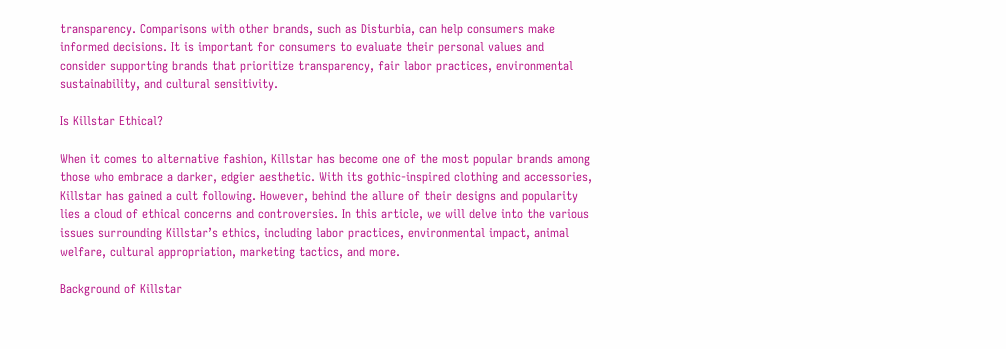transparency. Comparisons with other brands, such as Disturbia, can help consumers make informed decisions. It is important for consumers to evaluate their personal values and consider supporting brands that prioritize transparency, fair labor practices, environmental sustainability, and cultural sensitivity.

Is Killstar Ethical?

When it comes to alternative fashion, Killstar has become one of the most popular brands among those who embrace a darker, edgier aesthetic. With its gothic-inspired clothing and accessories, Killstar has gained a cult following. However, behind the allure of their designs and popularity lies a cloud of ethical concerns and controversies. In this article, we will delve into the various issues surrounding Killstar’s ethics, including labor practices, environmental impact, animal welfare, cultural appropriation, marketing tactics, and more.

Background of Killstar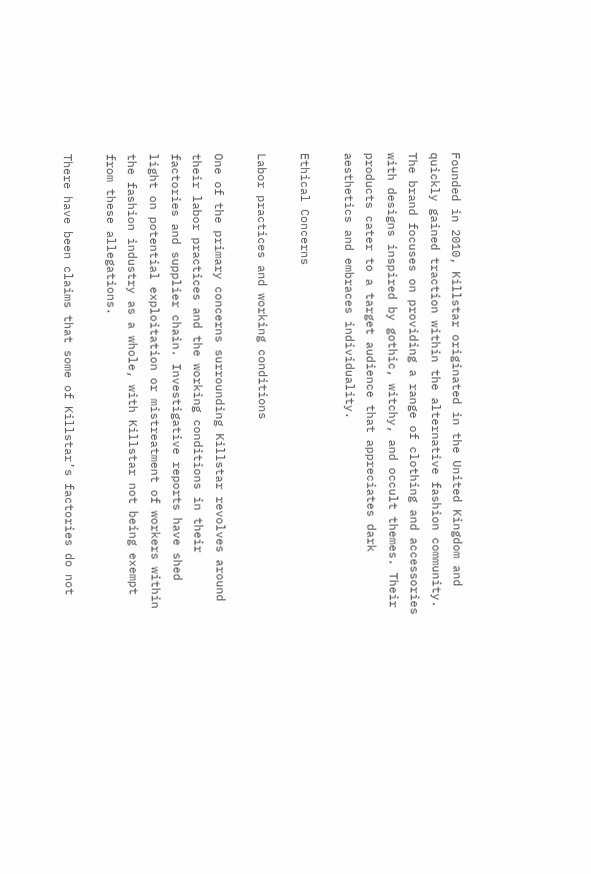Founded in 2010, Killstar originated in the United Kingdom and quickly gained traction within the alternative fashion community. The brand focuses on providing a range of clothing and accessories with designs inspired by gothic, witchy, and occult themes. Their products cater to a target audience that appreciates dark aesthetics and embraces individuality.

Ethical Concerns

Labor practices and working conditions

One of the primary concerns surrounding Killstar revolves around their labor practices and the working conditions in their factories and supplier chain. Investigative reports have shed light on potential exploitation or mistreatment of workers within the fashion industry as a whole, with Killstar not being exempt from these allegations.

There have been claims that some of Killstar’s factories do not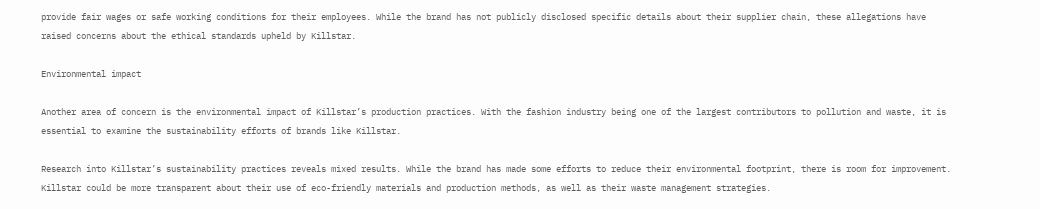provide fair wages or safe working conditions for their employees. While the brand has not publicly disclosed specific details about their supplier chain, these allegations have raised concerns about the ethical standards upheld by Killstar.

Environmental impact

Another area of concern is the environmental impact of Killstar’s production practices. With the fashion industry being one of the largest contributors to pollution and waste, it is essential to examine the sustainability efforts of brands like Killstar.

Research into Killstar’s sustainability practices reveals mixed results. While the brand has made some efforts to reduce their environmental footprint, there is room for improvement. Killstar could be more transparent about their use of eco-friendly materials and production methods, as well as their waste management strategies.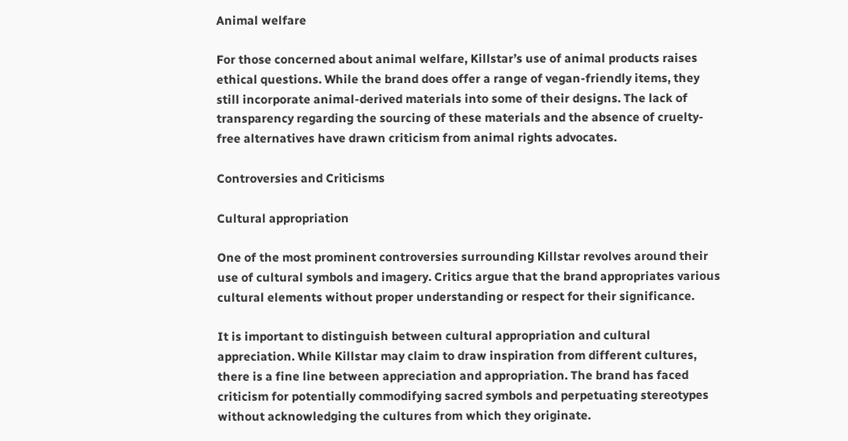Animal welfare

For those concerned about animal welfare, Killstar’s use of animal products raises ethical questions. While the brand does offer a range of vegan-friendly items, they still incorporate animal-derived materials into some of their designs. The lack of transparency regarding the sourcing of these materials and the absence of cruelty-free alternatives have drawn criticism from animal rights advocates.

Controversies and Criticisms

Cultural appropriation

One of the most prominent controversies surrounding Killstar revolves around their use of cultural symbols and imagery. Critics argue that the brand appropriates various cultural elements without proper understanding or respect for their significance.

It is important to distinguish between cultural appropriation and cultural appreciation. While Killstar may claim to draw inspiration from different cultures, there is a fine line between appreciation and appropriation. The brand has faced criticism for potentially commodifying sacred symbols and perpetuating stereotypes without acknowledging the cultures from which they originate.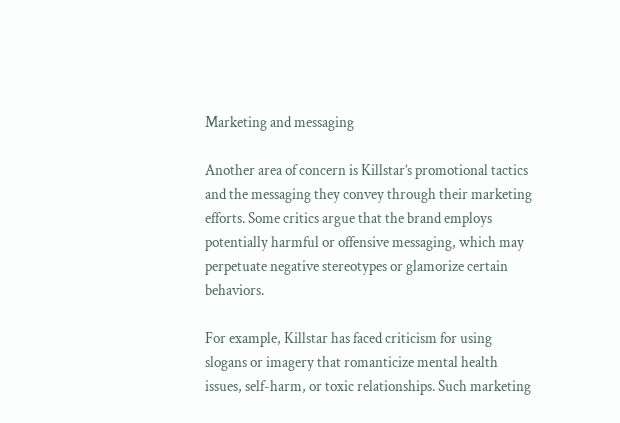Marketing and messaging

Another area of concern is Killstar’s promotional tactics and the messaging they convey through their marketing efforts. Some critics argue that the brand employs potentially harmful or offensive messaging, which may perpetuate negative stereotypes or glamorize certain behaviors.

For example, Killstar has faced criticism for using slogans or imagery that romanticize mental health issues, self-harm, or toxic relationships. Such marketing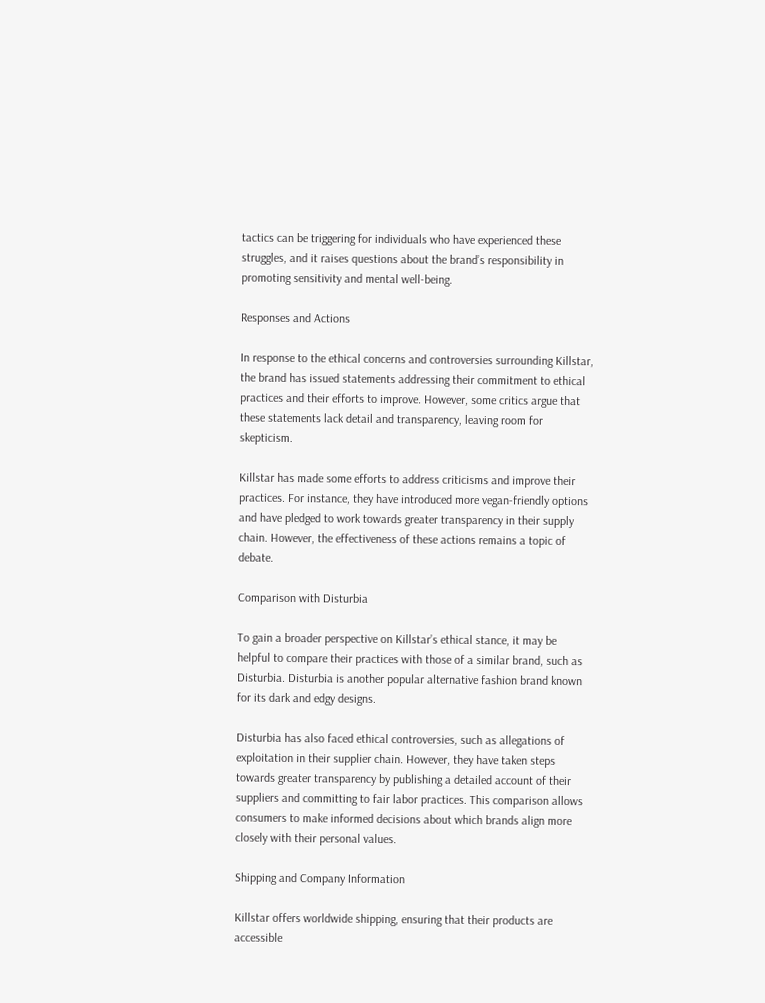tactics can be triggering for individuals who have experienced these struggles, and it raises questions about the brand’s responsibility in promoting sensitivity and mental well-being.

Responses and Actions

In response to the ethical concerns and controversies surrounding Killstar, the brand has issued statements addressing their commitment to ethical practices and their efforts to improve. However, some critics argue that these statements lack detail and transparency, leaving room for skepticism.

Killstar has made some efforts to address criticisms and improve their practices. For instance, they have introduced more vegan-friendly options and have pledged to work towards greater transparency in their supply chain. However, the effectiveness of these actions remains a topic of debate.

Comparison with Disturbia

To gain a broader perspective on Killstar’s ethical stance, it may be helpful to compare their practices with those of a similar brand, such as Disturbia. Disturbia is another popular alternative fashion brand known for its dark and edgy designs.

Disturbia has also faced ethical controversies, such as allegations of exploitation in their supplier chain. However, they have taken steps towards greater transparency by publishing a detailed account of their suppliers and committing to fair labor practices. This comparison allows consumers to make informed decisions about which brands align more closely with their personal values.

Shipping and Company Information

Killstar offers worldwide shipping, ensuring that their products are accessible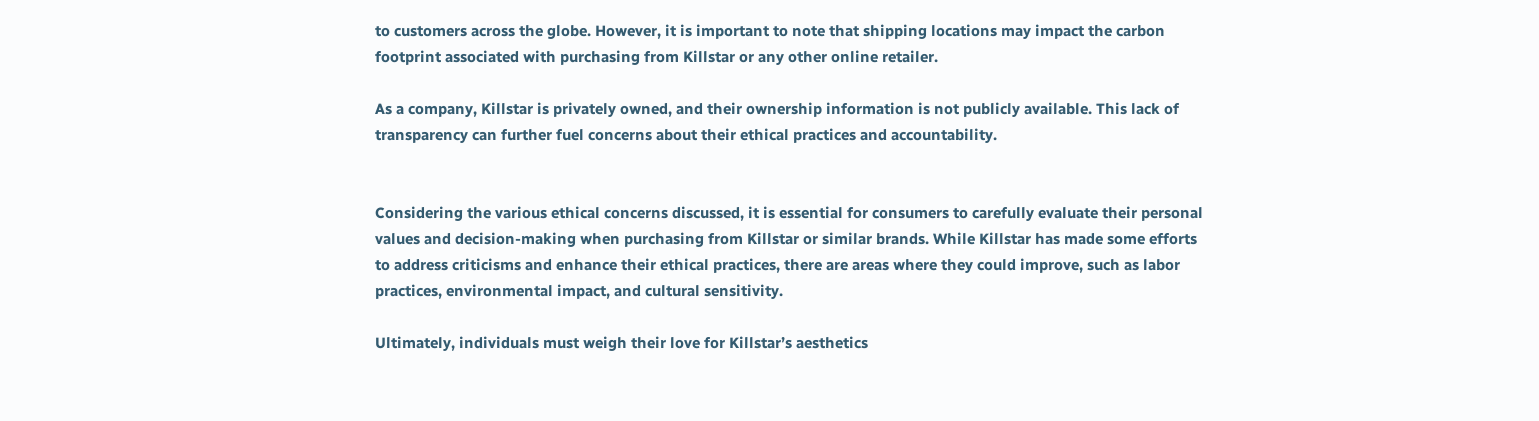to customers across the globe. However, it is important to note that shipping locations may impact the carbon footprint associated with purchasing from Killstar or any other online retailer.

As a company, Killstar is privately owned, and their ownership information is not publicly available. This lack of transparency can further fuel concerns about their ethical practices and accountability.


Considering the various ethical concerns discussed, it is essential for consumers to carefully evaluate their personal values and decision-making when purchasing from Killstar or similar brands. While Killstar has made some efforts to address criticisms and enhance their ethical practices, there are areas where they could improve, such as labor practices, environmental impact, and cultural sensitivity.

Ultimately, individuals must weigh their love for Killstar’s aesthetics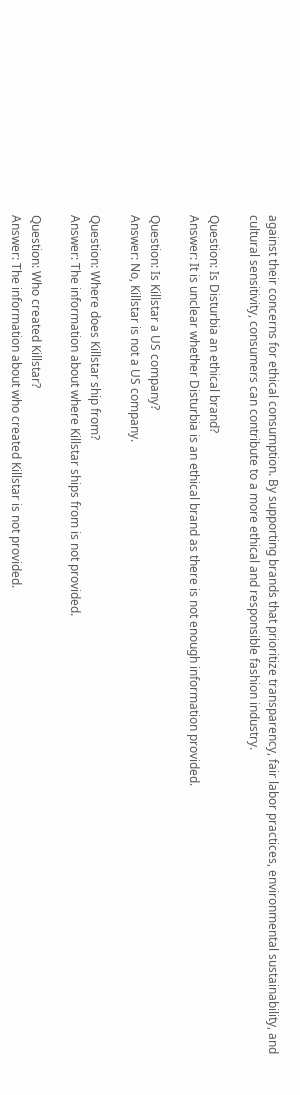against their concerns for ethical consumption. By supporting brands that prioritize transparency, fair labor practices, environmental sustainability, and cultural sensitivity, consumers can contribute to a more ethical and responsible fashion industry.

Question: Is Disturbia an ethical brand?
Answer: It is unclear whether Disturbia is an ethical brand as there is not enough information provided.

Question: Is Killstar a US company?
Answer: No, Killstar is not a US company.

Question: Where does Killstar ship from?
Answer: The information about where Killstar ships from is not provided.

Question: Who created Killstar?
Answer: The information about who created Killstar is not provided.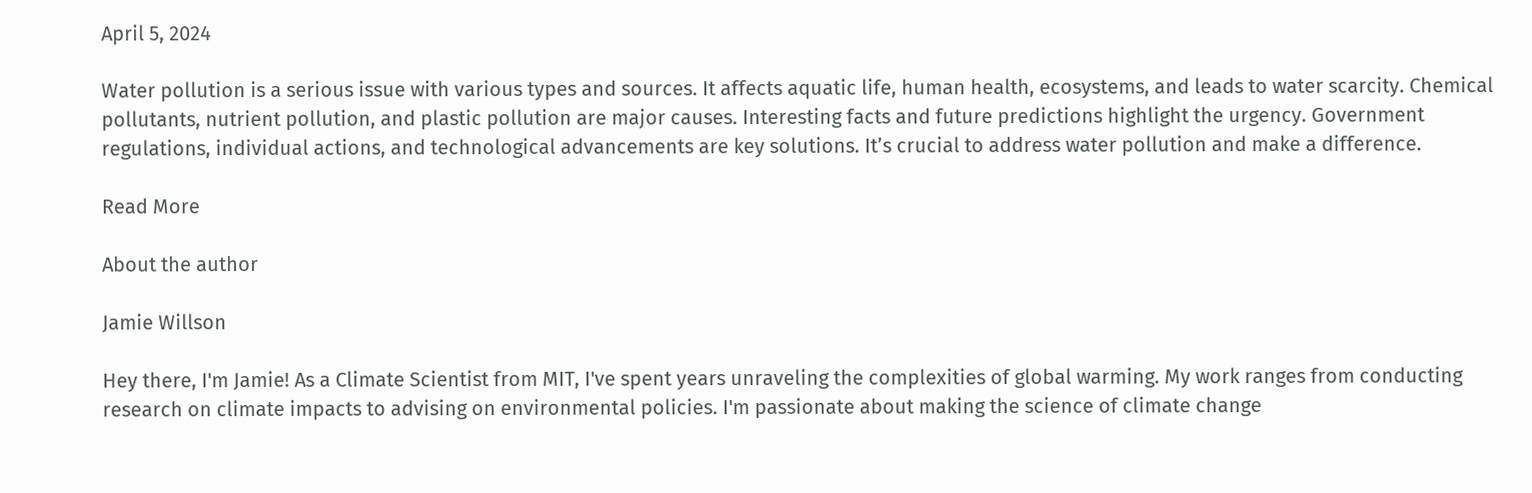April 5, 2024

Water pollution is a serious issue with various types and sources. It affects aquatic life, human health, ecosystems, and leads to water scarcity. Chemical pollutants, nutrient pollution, and plastic pollution are major causes. Interesting facts and future predictions highlight the urgency. Government regulations, individual actions, and technological advancements are key solutions. It’s crucial to address water pollution and make a difference.

Read More

About the author

Jamie Willson

Hey there, I'm Jamie! As a Climate Scientist from MIT, I've spent years unraveling the complexities of global warming. My work ranges from conducting research on climate impacts to advising on environmental policies. I'm passionate about making the science of climate change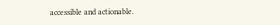accessible and actionable.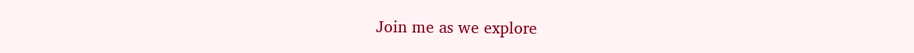Join me as we explore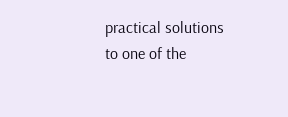practical solutions to one of the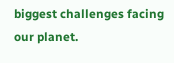biggest challenges facing our planet.